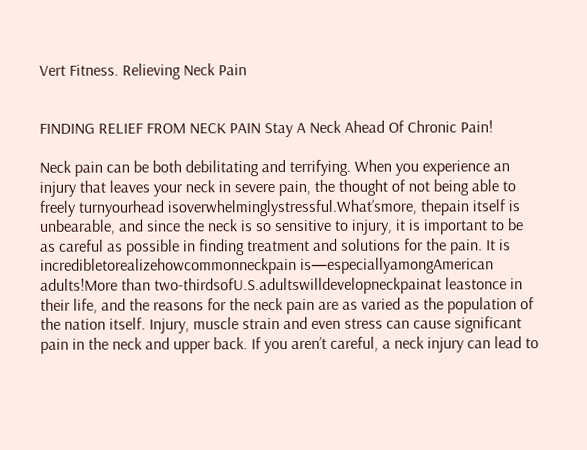Vert Fitness. Relieving Neck Pain


FINDING RELIEF FROM NECK PAIN Stay A Neck Ahead Of Chronic Pain!

Neck pain can be both debilitating and terrifying. When you experience an injury that leaves your neck in severe pain, the thought of not being able to freely turnyourhead isoverwhelminglystressful.What’smore, thepain itself is unbearable, and since the neck is so sensitive to injury, it is important to be as careful as possible in finding treatment and solutions for the pain. It is incredibletorealizehowcommonneckpain is—especiallyamongAmerican adults!More than two-thirdsofU.S.adultswilldevelopneckpainat leastonce in their life, and the reasons for the neck pain are as varied as the population of the nation itself. Injury, muscle strain and even stress can cause significant pain in the neck and upper back. If you aren’t careful, a neck injury can lead to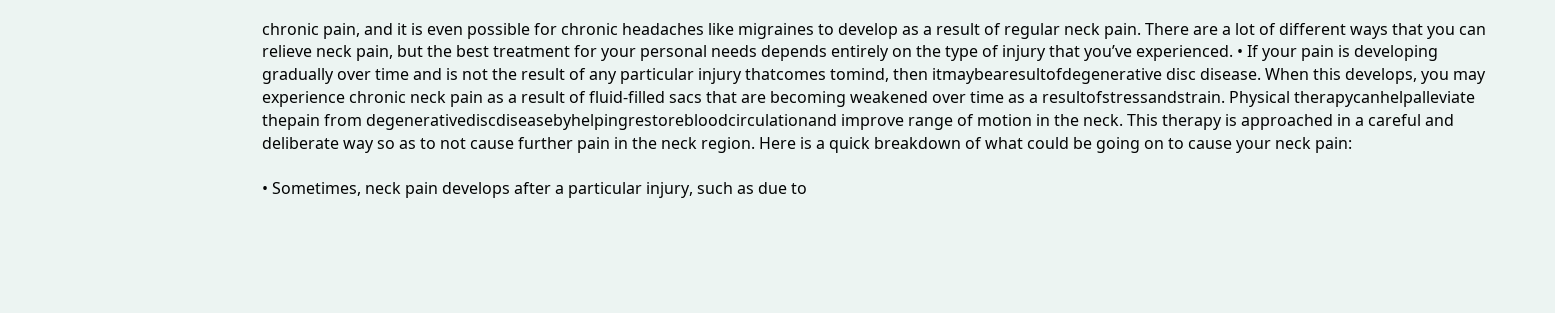chronic pain, and it is even possible for chronic headaches like migraines to develop as a result of regular neck pain. There are a lot of different ways that you can relieve neck pain, but the best treatment for your personal needs depends entirely on the type of injury that you’ve experienced. • If your pain is developing gradually over time and is not the result of any particular injury thatcomes tomind, then itmaybearesultofdegenerative disc disease. When this develops, you may experience chronic neck pain as a result of fluid-filled sacs that are becoming weakened over time as a resultofstressandstrain. Physical therapycanhelpalleviate thepain from degenerativediscdiseasebyhelpingrestorebloodcirculationand improve range of motion in the neck. This therapy is approached in a careful and deliberate way so as to not cause further pain in the neck region. Here is a quick breakdown of what could be going on to cause your neck pain:

• Sometimes, neck pain develops after a particular injury, such as due to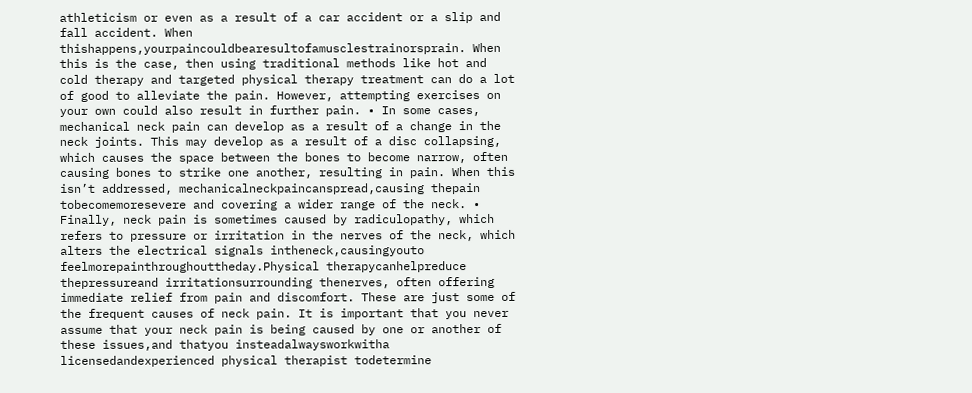athleticism or even as a result of a car accident or a slip and fall accident. When thishappens,yourpaincouldbearesultofamusclestrainorsprain. When this is the case, then using traditional methods like hot and cold therapy and targeted physical therapy treatment can do a lot of good to alleviate the pain. However, attempting exercises on your own could also result in further pain. • In some cases, mechanical neck pain can develop as a result of a change in the neck joints. This may develop as a result of a disc collapsing, which causes the space between the bones to become narrow, often causing bones to strike one another, resulting in pain. When this isn’t addressed, mechanicalneckpaincanspread,causing thepain tobecomemoresevere and covering a wider range of the neck. • Finally, neck pain is sometimes caused by radiculopathy, which refers to pressure or irritation in the nerves of the neck, which alters the electrical signals intheneck,causingyouto feelmorepainthroughouttheday.Physical therapycanhelpreduce thepressureand irritationsurrounding thenerves, often offering immediate relief from pain and discomfort. These are just some of the frequent causes of neck pain. It is important that you never assume that your neck pain is being caused by one or another of these issues,and thatyou insteadalwaysworkwitha licensedandexperienced physical therapist todetermine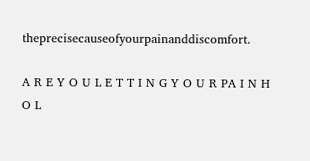theprecisecauseofyourpainanddiscomfort.

A R E Y O U L E T T I N G Y O U R PA I N H O L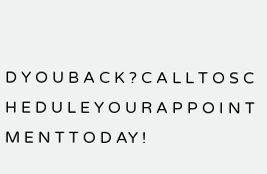D Y O U B A C K ? C A L L T O S C H E D U L E Y O U R A P P O I N T M E N T T O D AY !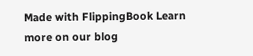Made with FlippingBook Learn more on our blog